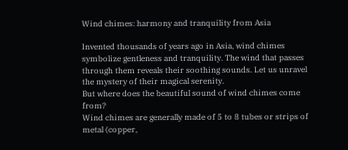Wind chimes: harmony and tranquility from Asia

Invented thousands of years ago in Asia, wind chimes symbolize gentleness and tranquility. The wind that passes through them reveals their soothing sounds. Let us unravel the mystery of their magical serenity.
But where does the beautiful sound of wind chimes come from?
Wind chimes are generally made of 5 to 8 tubes or strips of metal (copper,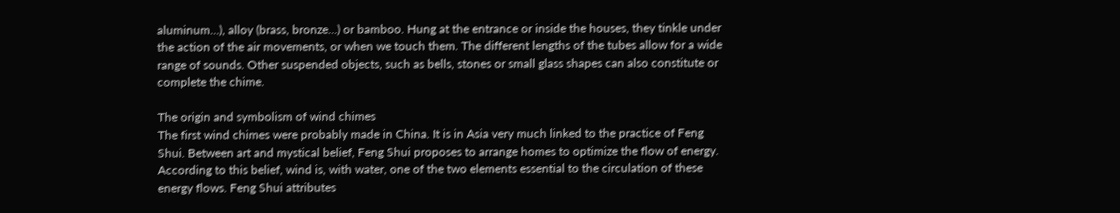aluminum…), alloy (brass, bronze…) or bamboo. Hung at the entrance or inside the houses, they tinkle under the action of the air movements, or when we touch them. The different lengths of the tubes allow for a wide range of sounds. Other suspended objects, such as bells, stones or small glass shapes can also constitute or complete the chime.

The origin and symbolism of wind chimes
The first wind chimes were probably made in China. It is in Asia very much linked to the practice of Feng Shui. Between art and mystical belief, Feng Shui proposes to arrange homes to optimize the flow of energy. According to this belief, wind is, with water, one of the two elements essential to the circulation of these energy flows. Feng Shui attributes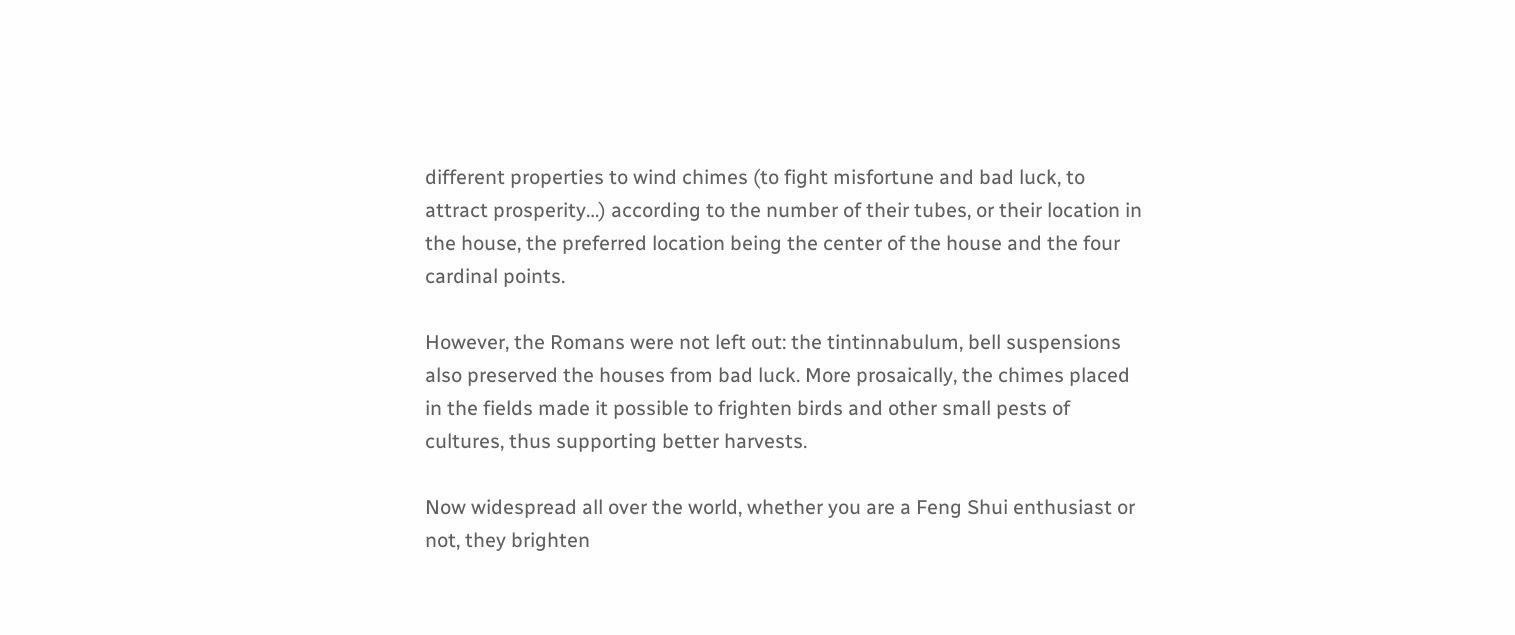different properties to wind chimes (to fight misfortune and bad luck, to attract prosperity…) according to the number of their tubes, or their location in the house, the preferred location being the center of the house and the four cardinal points.

However, the Romans were not left out: the tintinnabulum, bell suspensions also preserved the houses from bad luck. More prosaically, the chimes placed in the fields made it possible to frighten birds and other small pests of cultures, thus supporting better harvests.

Now widespread all over the world, whether you are a Feng Shui enthusiast or not, they brighten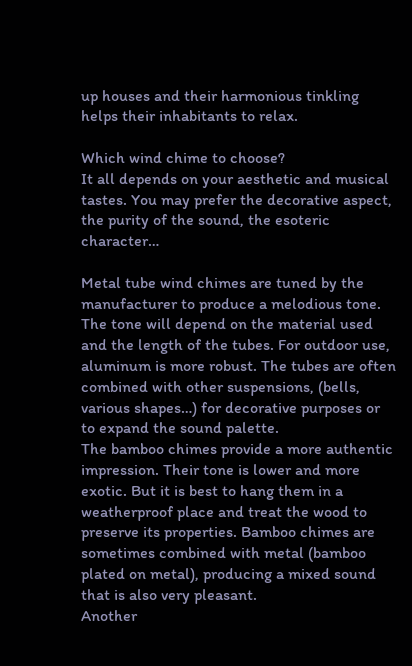up houses and their harmonious tinkling helps their inhabitants to relax.

Which wind chime to choose?
It all depends on your aesthetic and musical tastes. You may prefer the decorative aspect, the purity of the sound, the esoteric character…

Metal tube wind chimes are tuned by the manufacturer to produce a melodious tone. The tone will depend on the material used and the length of the tubes. For outdoor use, aluminum is more robust. The tubes are often combined with other suspensions, (bells, various shapes…) for decorative purposes or to expand the sound palette.
The bamboo chimes provide a more authentic impression. Their tone is lower and more exotic. But it is best to hang them in a weatherproof place and treat the wood to preserve its properties. Bamboo chimes are sometimes combined with metal (bamboo plated on metal), producing a mixed sound that is also very pleasant.
Another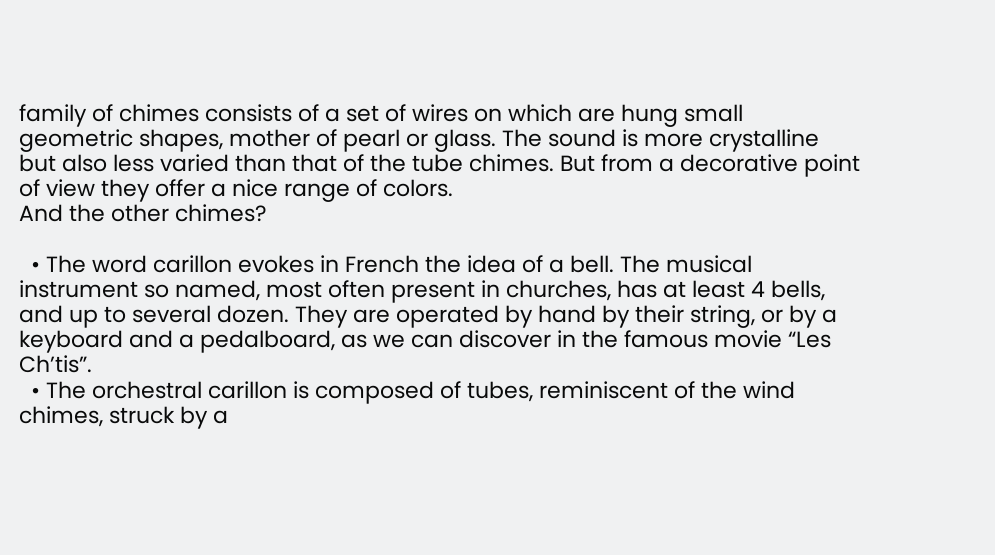family of chimes consists of a set of wires on which are hung small geometric shapes, mother of pearl or glass. The sound is more crystalline but also less varied than that of the tube chimes. But from a decorative point of view they offer a nice range of colors.
And the other chimes?

  • The word carillon evokes in French the idea of a bell. The musical instrument so named, most often present in churches, has at least 4 bells, and up to several dozen. They are operated by hand by their string, or by a keyboard and a pedalboard, as we can discover in the famous movie “Les Ch’tis”.
  • The orchestral carillon is composed of tubes, reminiscent of the wind chimes, struck by a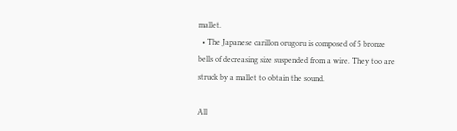mallet.
  • The Japanese carillon orugoru is composed of 5 bronze bells of decreasing size suspended from a wire. They too are struck by a mallet to obtain the sound.

All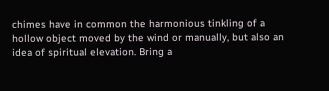chimes have in common the harmonious tinkling of a hollow object moved by the wind or manually, but also an idea of spiritual elevation. Bring a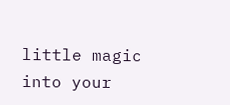little magic into your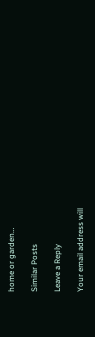home or garden…

Similar Posts

Leave a Reply

Your email address will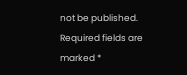not be published. Required fields are marked *